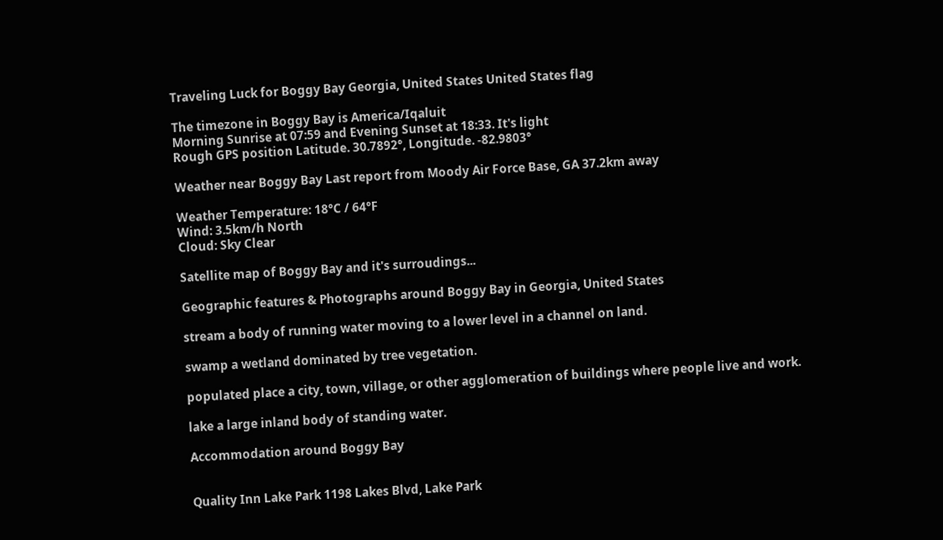Traveling Luck for Boggy Bay Georgia, United States United States flag

The timezone in Boggy Bay is America/Iqaluit
Morning Sunrise at 07:59 and Evening Sunset at 18:33. It's light
Rough GPS position Latitude. 30.7892°, Longitude. -82.9803°

Weather near Boggy Bay Last report from Moody Air Force Base, GA 37.2km away

Weather Temperature: 18°C / 64°F
Wind: 3.5km/h North
Cloud: Sky Clear

Satellite map of Boggy Bay and it's surroudings...

Geographic features & Photographs around Boggy Bay in Georgia, United States

stream a body of running water moving to a lower level in a channel on land.

swamp a wetland dominated by tree vegetation.

populated place a city, town, village, or other agglomeration of buildings where people live and work.

lake a large inland body of standing water.

Accommodation around Boggy Bay


Quality Inn Lake Park 1198 Lakes Blvd, Lake Park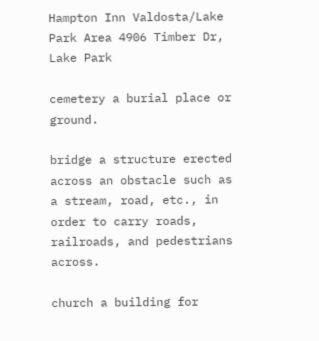Hampton Inn Valdosta/Lake Park Area 4906 Timber Dr, Lake Park

cemetery a burial place or ground.

bridge a structure erected across an obstacle such as a stream, road, etc., in order to carry roads, railroads, and pedestrians across.

church a building for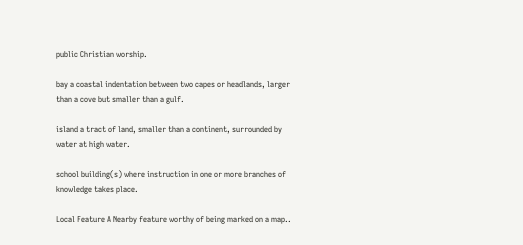public Christian worship.

bay a coastal indentation between two capes or headlands, larger than a cove but smaller than a gulf.

island a tract of land, smaller than a continent, surrounded by water at high water.

school building(s) where instruction in one or more branches of knowledge takes place.

Local Feature A Nearby feature worthy of being marked on a map..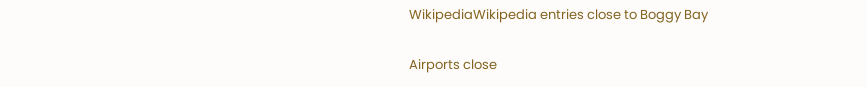WikipediaWikipedia entries close to Boggy Bay

Airports close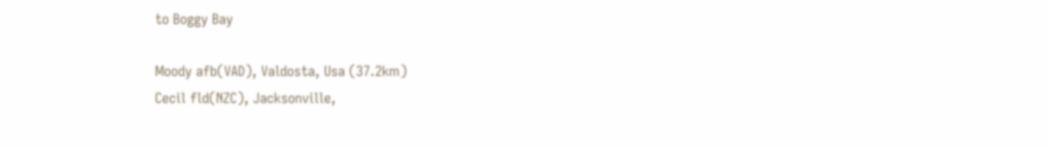to Boggy Bay

Moody afb(VAD), Valdosta, Usa (37.2km)
Cecil fld(NZC), Jacksonville,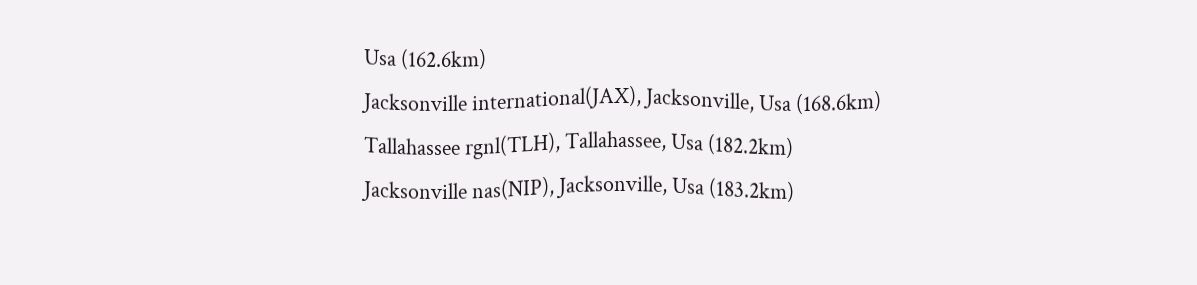Usa (162.6km)
Jacksonville international(JAX), Jacksonville, Usa (168.6km)
Tallahassee rgnl(TLH), Tallahassee, Usa (182.2km)
Jacksonville nas(NIP), Jacksonville, Usa (183.2km)